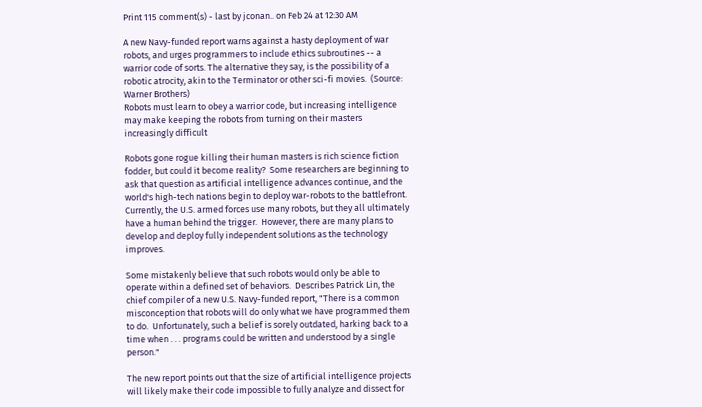Print 115 comment(s) - last by jconan.. on Feb 24 at 12:30 AM

A new Navy-funded report warns against a hasty deployment of war robots, and urges programmers to include ethics subroutines -- a warrior code of sorts. The alternative they say, is the possibility of a robotic atrocity, akin to the Terminator or other sci-fi movies.  (Source: Warner Brothers)
Robots must learn to obey a warrior code, but increasing intelligence may make keeping the robots from turning on their masters increasingly difficult

Robots gone rogue killing their human masters is rich science fiction fodder, but could it become reality?  Some researchers are beginning to ask that question as artificial intelligence advances continue, and the world's high-tech nations begin to deploy war-robots to the battlefront.  Currently, the U.S. armed forces use many robots, but they all ultimately have a human behind the trigger.  However, there are many plans to develop and deploy fully independent solutions as the technology improves.

Some mistakenly believe that such robots would only be able to operate within a defined set of behaviors.  Describes Patrick Lin, the chief compiler of a new U.S. Navy-funded report, "There is a common misconception that robots will do only what we have programmed them to do.  Unfortunately, such a belief is sorely outdated, harking back to a time when . . . programs could be written and understood by a single person."

The new report points out that the size of artificial intelligence projects will likely make their code impossible to fully analyze and dissect for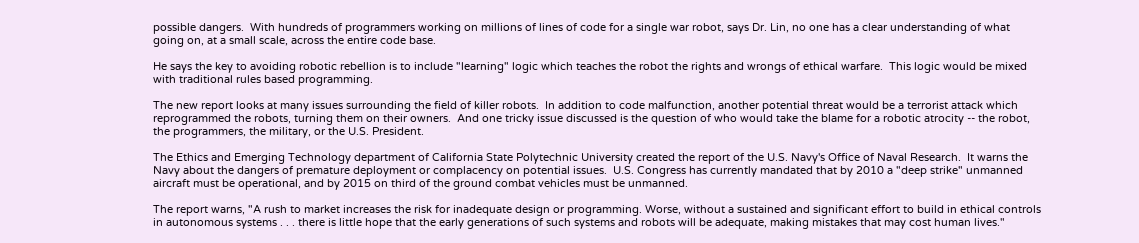possible dangers.  With hundreds of programmers working on millions of lines of code for a single war robot, says Dr. Lin, no one has a clear understanding of what going on, at a small scale, across the entire code base.

He says the key to avoiding robotic rebellion is to include "learning" logic which teaches the robot the rights and wrongs of ethical warfare.  This logic would be mixed with traditional rules based programming.

The new report looks at many issues surrounding the field of killer robots.  In addition to code malfunction, another potential threat would be a terrorist attack which reprogrammed the robots, turning them on their owners.  And one tricky issue discussed is the question of who would take the blame for a robotic atrocity -- the robot, the programmers, the military, or the U.S. President.

The Ethics and Emerging Technology department of California State Polytechnic University created the report of the U.S. Navy's Office of Naval Research.  It warns the Navy about the dangers of premature deployment or complacency on potential issues.  U.S. Congress has currently mandated that by 2010 a "deep strike" unmanned aircraft must be operational, and by 2015 on third of the ground combat vehicles must be unmanned.

The report warns, "A rush to market increases the risk for inadequate design or programming. Worse, without a sustained and significant effort to build in ethical controls in autonomous systems . . . there is little hope that the early generations of such systems and robots will be adequate, making mistakes that may cost human lives."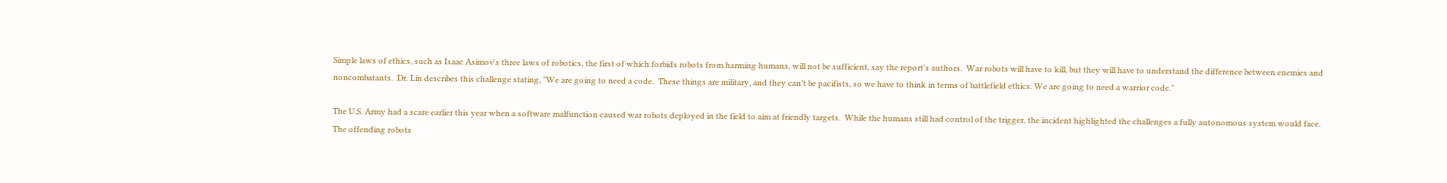Simple laws of ethics, such as Isaac Asimov's three laws of robotics, the first of which forbids robots from harming humans, will not be sufficient, say the report's authors.  War robots will have to kill, but they will have to understand the difference between enemies and noncombatants.  Dr. Lin describes this challenge stating, "We are going to need a code.  These things are military, and they can’t be pacifists, so we have to think in terms of battlefield ethics. We are going to need a warrior code."

The U.S. Army had a scare earlier this year when a software malfunction caused war robots deployed in the field to aim at friendly targets.  While the humans still had control of the trigger, the incident highlighted the challenges a fully autonomous system would face.  The offending robots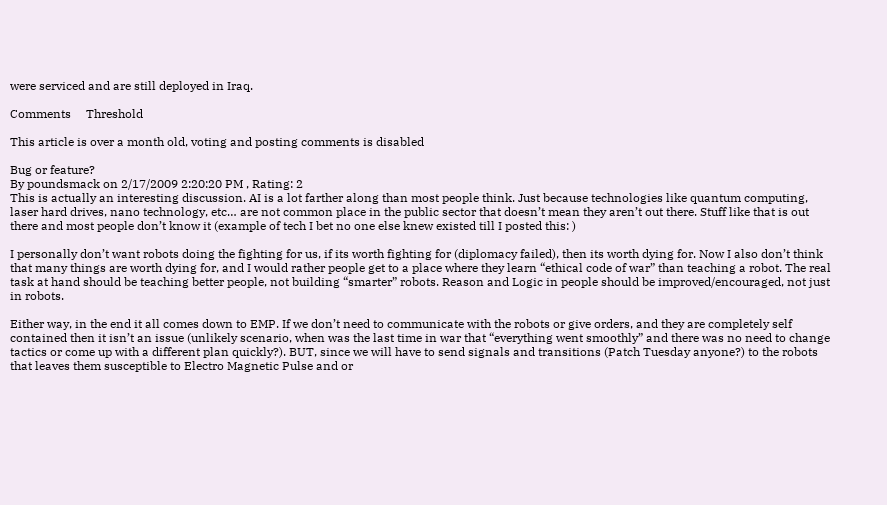were serviced and are still deployed in Iraq.

Comments     Threshold

This article is over a month old, voting and posting comments is disabled

Bug or feature?
By poundsmack on 2/17/2009 2:20:20 PM , Rating: 2
This is actually an interesting discussion. AI is a lot farther along than most people think. Just because technologies like quantum computing, laser hard drives, nano technology, etc… are not common place in the public sector that doesn’t mean they aren’t out there. Stuff like that is out there and most people don’t know it (example of tech I bet no one else knew existed till I posted this: )

I personally don’t want robots doing the fighting for us, if its worth fighting for (diplomacy failed), then its worth dying for. Now I also don’t think that many things are worth dying for, and I would rather people get to a place where they learn “ethical code of war” than teaching a robot. The real task at hand should be teaching better people, not building “smarter” robots. Reason and Logic in people should be improved/encouraged, not just in robots.

Either way, in the end it all comes down to EMP. If we don’t need to communicate with the robots or give orders, and they are completely self contained then it isn’t an issue (unlikely scenario, when was the last time in war that “everything went smoothly” and there was no need to change tactics or come up with a different plan quickly?). BUT, since we will have to send signals and transitions (Patch Tuesday anyone?) to the robots that leaves them susceptible to Electro Magnetic Pulse and or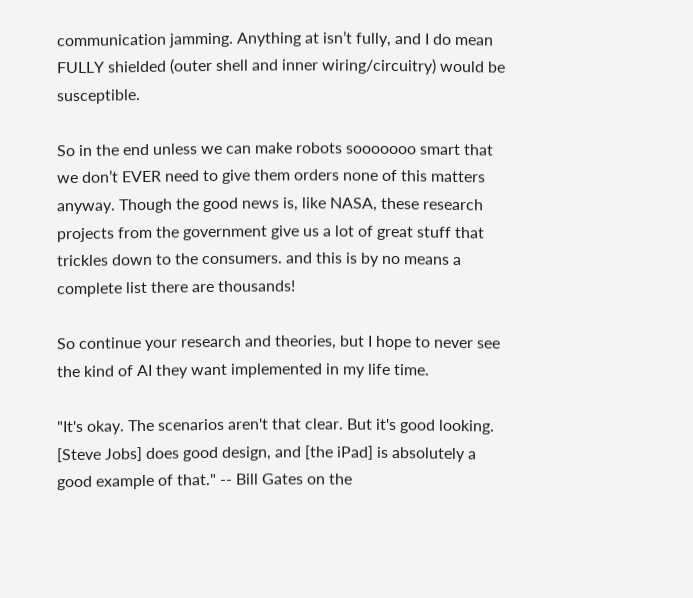communication jamming. Anything at isn’t fully, and I do mean FULLY shielded (outer shell and inner wiring/circuitry) would be susceptible.

So in the end unless we can make robots sooooooo smart that we don’t EVER need to give them orders none of this matters anyway. Though the good news is, like NASA, these research projects from the government give us a lot of great stuff that trickles down to the consumers. and this is by no means a complete list there are thousands!

So continue your research and theories, but I hope to never see the kind of AI they want implemented in my life time.

"It's okay. The scenarios aren't that clear. But it's good looking. [Steve Jobs] does good design, and [the iPad] is absolutely a good example of that." -- Bill Gates on the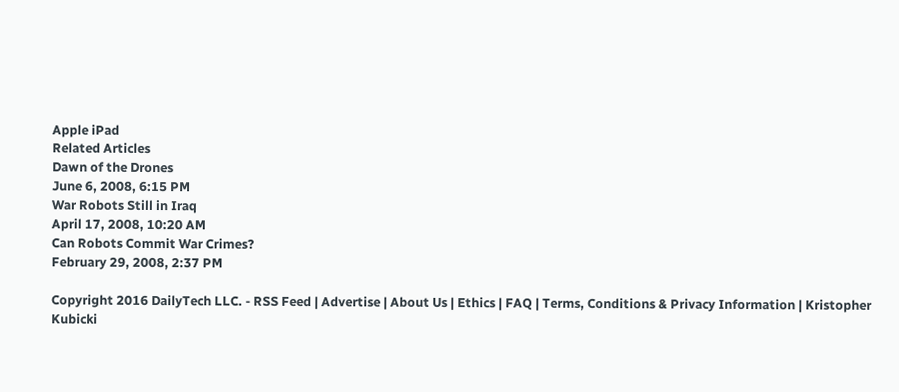Apple iPad
Related Articles
Dawn of the Drones
June 6, 2008, 6:15 PM
War Robots Still in Iraq
April 17, 2008, 10:20 AM
Can Robots Commit War Crimes?
February 29, 2008, 2:37 PM

Copyright 2016 DailyTech LLC. - RSS Feed | Advertise | About Us | Ethics | FAQ | Terms, Conditions & Privacy Information | Kristopher Kubicki